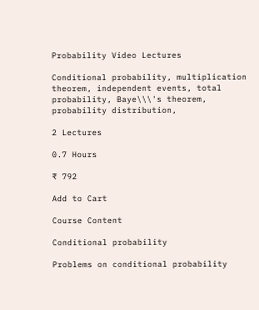Probability Video Lectures

Conditional probability, multiplication theorem, independent events, total probability, Baye\\\'s theorem, probability distribution,

2 Lectures

0.7 Hours

₹ 792

Add to Cart

Course Content

Conditional probability

Problems on conditional probability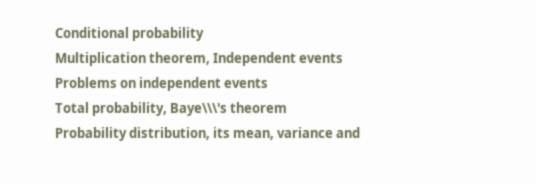Conditional probability
Multiplication theorem, Independent events
Problems on independent events
Total probability, Baye\\\'s theorem
Probability distribution, its mean, variance and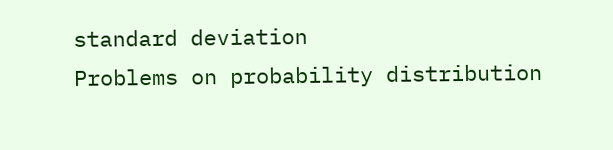standard deviation
Problems on probability distribution